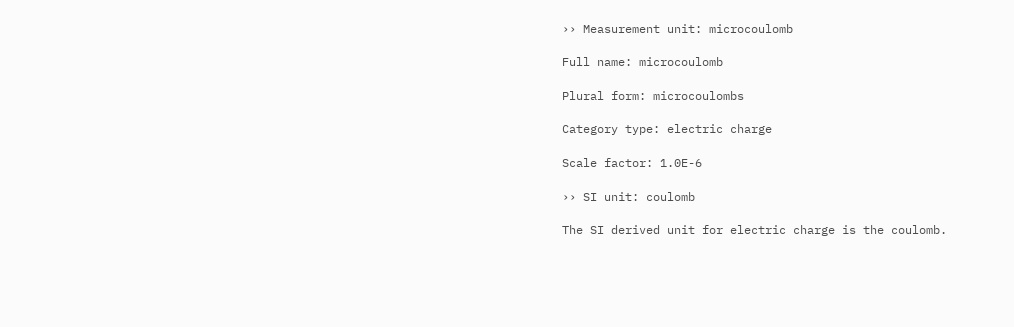›› Measurement unit: microcoulomb

Full name: microcoulomb

Plural form: microcoulombs

Category type: electric charge

Scale factor: 1.0E-6

›› SI unit: coulomb

The SI derived unit for electric charge is the coulomb.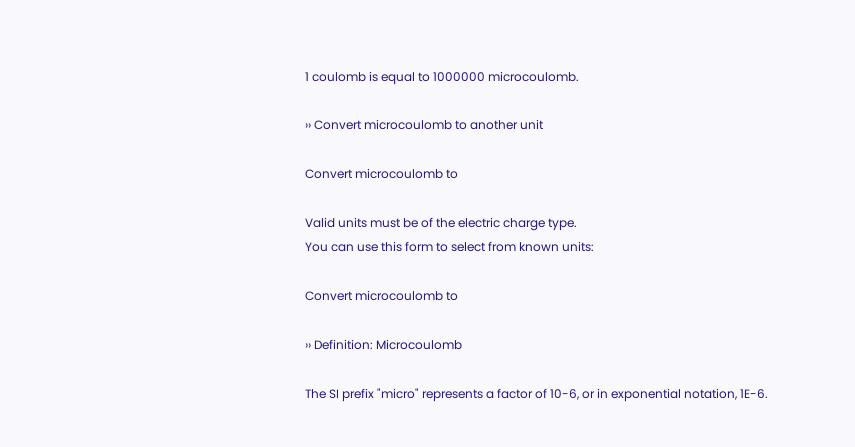1 coulomb is equal to 1000000 microcoulomb.

›› Convert microcoulomb to another unit

Convert microcoulomb to

Valid units must be of the electric charge type.
You can use this form to select from known units:

Convert microcoulomb to

›› Definition: Microcoulomb

The SI prefix "micro" represents a factor of 10-6, or in exponential notation, 1E-6.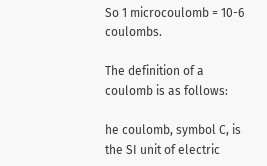So 1 microcoulomb = 10-6 coulombs.

The definition of a coulomb is as follows:

he coulomb, symbol C, is the SI unit of electric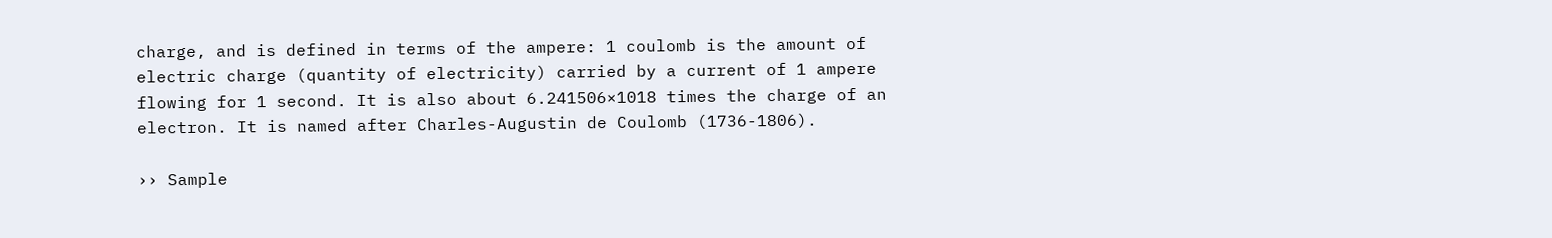charge, and is defined in terms of the ampere: 1 coulomb is the amount of electric charge (quantity of electricity) carried by a current of 1 ampere flowing for 1 second. It is also about 6.241506×1018 times the charge of an electron. It is named after Charles-Augustin de Coulomb (1736-1806).

›› Sample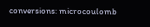conversions: microcoulomb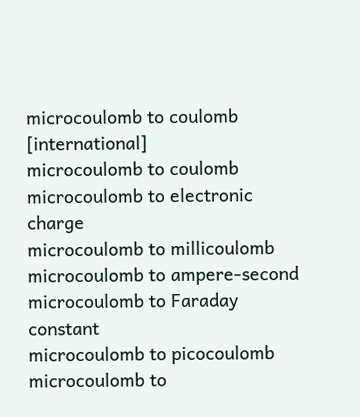microcoulomb to coulomb [international]
microcoulomb to coulomb
microcoulomb to electronic charge
microcoulomb to millicoulomb
microcoulomb to ampere-second
microcoulomb to Faraday constant
microcoulomb to picocoulomb
microcoulomb to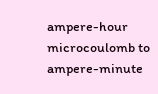ampere-hour
microcoulomb to ampere-minute